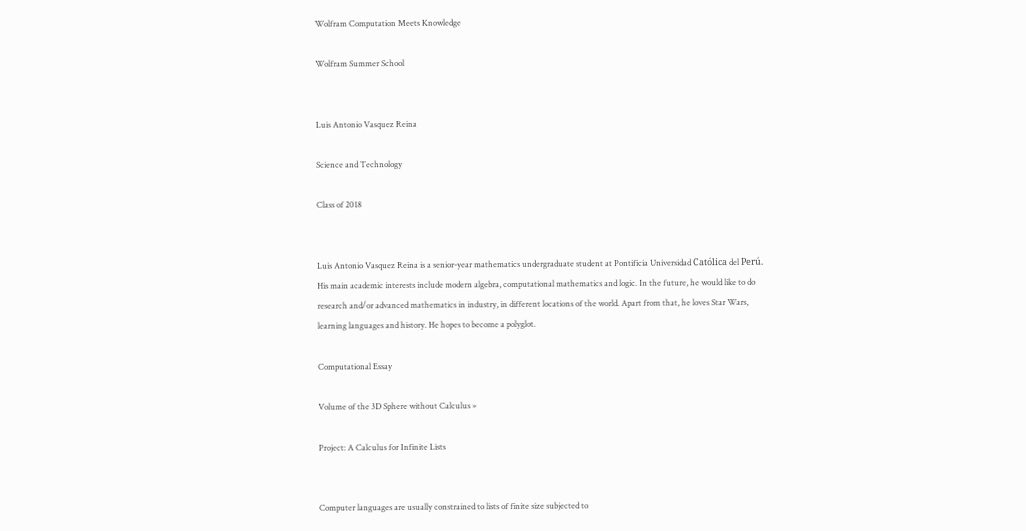Wolfram Computation Meets Knowledge

Wolfram Summer School


Luis Antonio Vasquez Reina

Science and Technology

Class of 2018


Luis Antonio Vasquez Reina is a senior-year mathematics undergraduate student at Pontificia Universidad Católica del Perú. His main academic interests include modern algebra, computational mathematics and logic. In the future, he would like to do research and/or advanced mathematics in industry, in different locations of the world. Apart from that, he loves Star Wars, learning languages and history. He hopes to become a polyglot.

Computational Essay

Volume of the 3D Sphere without Calculus »

Project: A Calculus for Infinite Lists


Computer languages are usually constrained to lists of finite size subjected to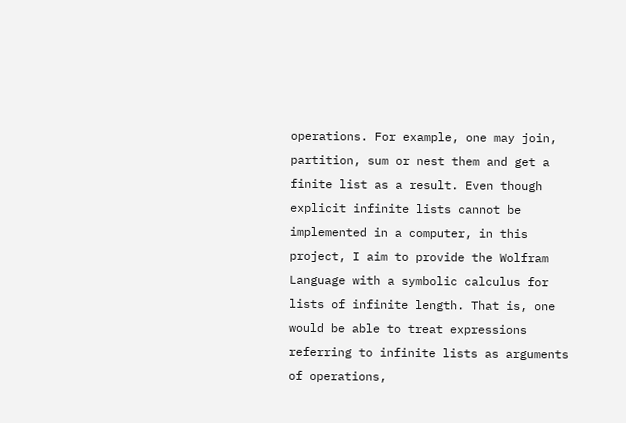operations. For example, one may join, partition, sum or nest them and get a finite list as a result. Even though explicit infinite lists cannot be implemented in a computer, in this project, I aim to provide the Wolfram Language with a symbolic calculus for lists of infinite length. That is, one would be able to treat expressions referring to infinite lists as arguments of operations,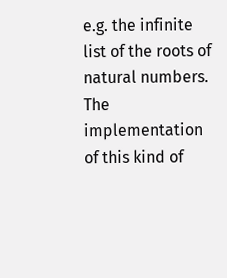e.g. the infinite list of the roots of natural numbers. The implementation of this kind of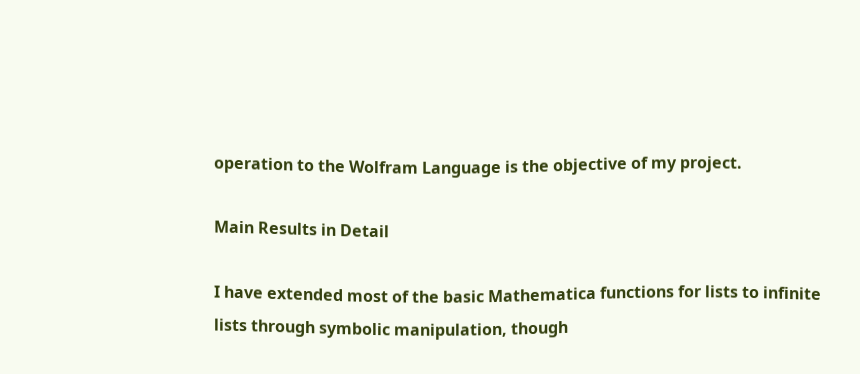operation to the Wolfram Language is the objective of my project.

Main Results in Detail

I have extended most of the basic Mathematica functions for lists to infinite lists through symbolic manipulation, though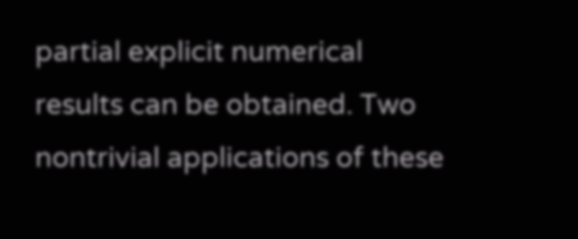partial explicit numerical results can be obtained. Two nontrivial applications of these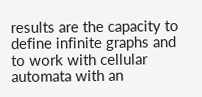results are the capacity to define infinite graphs and to work with cellular automata with an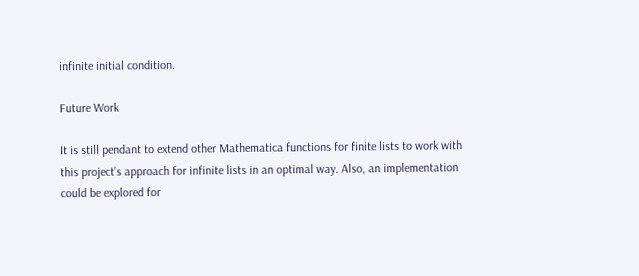infinite initial condition.

Future Work

It is still pendant to extend other Mathematica functions for finite lists to work with this project’s approach for infinite lists in an optimal way. Also, an implementation could be explored for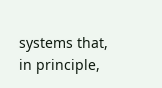systems that, in principle,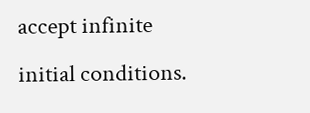accept infinite initial conditions.